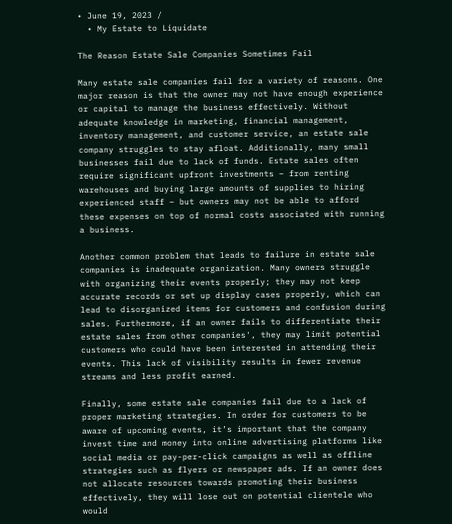• June 19, 2023 /
  • My Estate to Liquidate

The Reason Estate Sale Companies Sometimes Fail

Many estate sale companies fail for a variety of reasons. One major reason is that the owner may not have enough experience or capital to manage the business effectively. Without adequate knowledge in marketing, financial management, inventory management, and customer service, an estate sale company struggles to stay afloat. Additionally, many small businesses fail due to lack of funds. Estate sales often require significant upfront investments – from renting warehouses and buying large amounts of supplies to hiring experienced staff – but owners may not be able to afford these expenses on top of normal costs associated with running a business.

Another common problem that leads to failure in estate sale companies is inadequate organization. Many owners struggle with organizing their events properly; they may not keep accurate records or set up display cases properly, which can lead to disorganized items for customers and confusion during sales. Furthermore, if an owner fails to differentiate their estate sales from other companies', they may limit potential customers who could have been interested in attending their events. This lack of visibility results in fewer revenue streams and less profit earned.

Finally, some estate sale companies fail due to a lack of proper marketing strategies. In order for customers to be aware of upcoming events, it’s important that the company invest time and money into online advertising platforms like social media or pay-per-click campaigns as well as offline strategies such as flyers or newspaper ads. If an owner does not allocate resources towards promoting their business effectively, they will lose out on potential clientele who would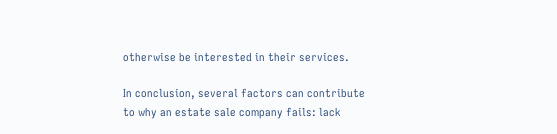otherwise be interested in their services.

In conclusion, several factors can contribute to why an estate sale company fails: lack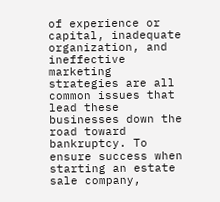of experience or capital, inadequate organization, and ineffective marketing strategies are all common issues that lead these businesses down the road toward bankruptcy. To ensure success when starting an estate sale company,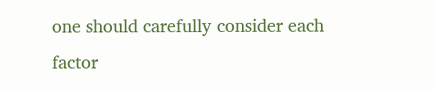one should carefully consider each factor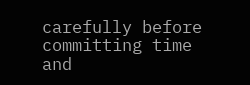carefully before committing time and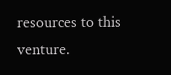resources to this venture.